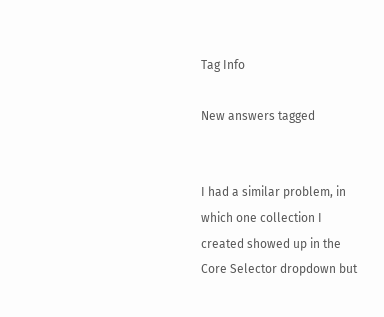Tag Info

New answers tagged


I had a similar problem, in which one collection I created showed up in the Core Selector dropdown but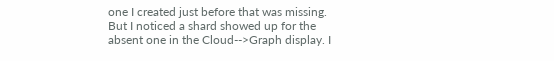one I created just before that was missing. But I noticed a shard showed up for the absent one in the Cloud-->Graph display. I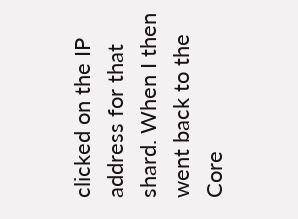clicked on the IP address for that shard. When I then went back to the Core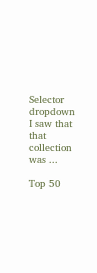Selector dropdown I saw that that collection was ...

Top 50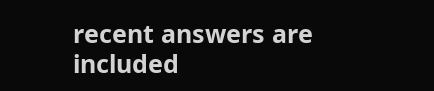recent answers are included